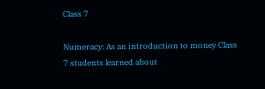Class 7

Numeracy: As an introduction to money Class 7 students learned about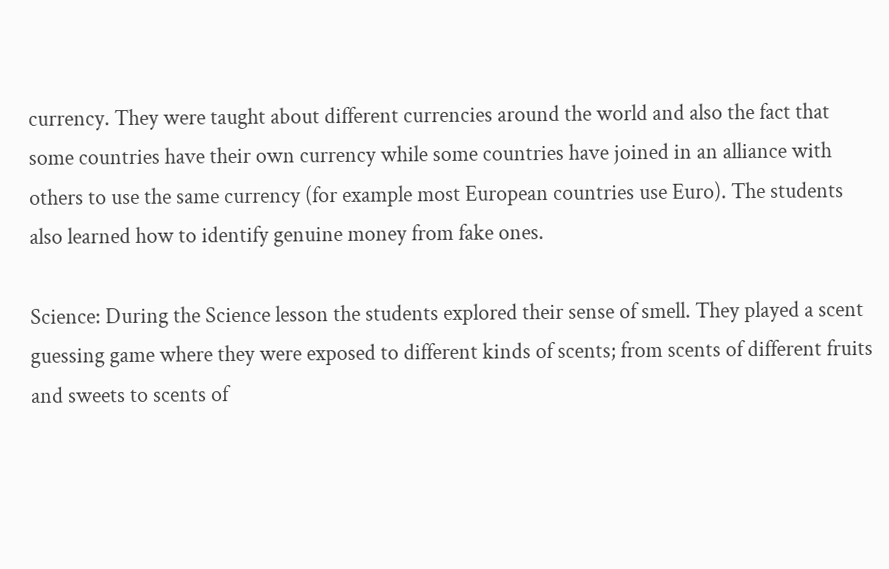currency. They were taught about different currencies around the world and also the fact that some countries have their own currency while some countries have joined in an alliance with others to use the same currency (for example most European countries use Euro). The students also learned how to identify genuine money from fake ones.

Science: During the Science lesson the students explored their sense of smell. They played a scent guessing game where they were exposed to different kinds of scents; from scents of different fruits and sweets to scents of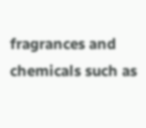fragrances and chemicals such as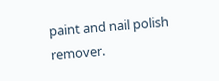paint and nail polish remover.